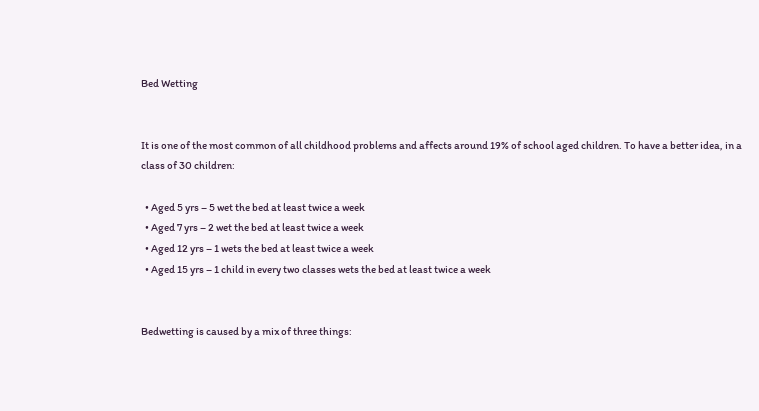Bed Wetting


It is one of the most common of all childhood problems and affects around 19% of school aged children. To have a better idea, in a class of 30 children:

  • Aged 5 yrs – 5 wet the bed at least twice a week
  • Aged 7 yrs – 2 wet the bed at least twice a week
  • Aged 12 yrs – 1 wets the bed at least twice a week
  • Aged 15 yrs – 1 child in every two classes wets the bed at least twice a week


Bedwetting is caused by a mix of three things: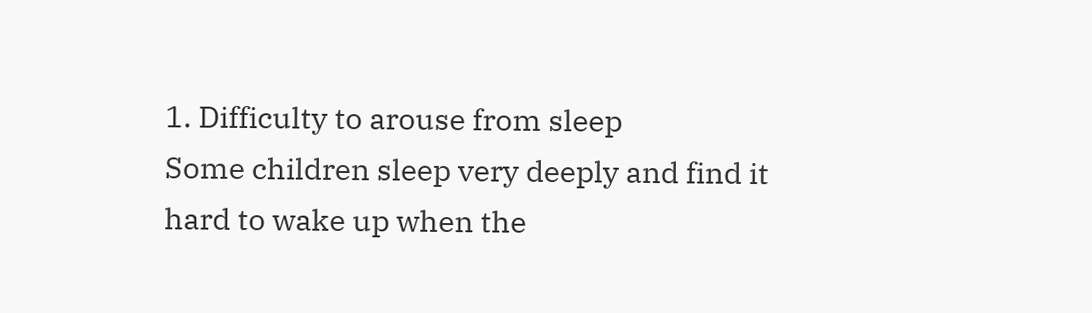1. Difficulty to arouse from sleep
Some children sleep very deeply and find it hard to wake up when the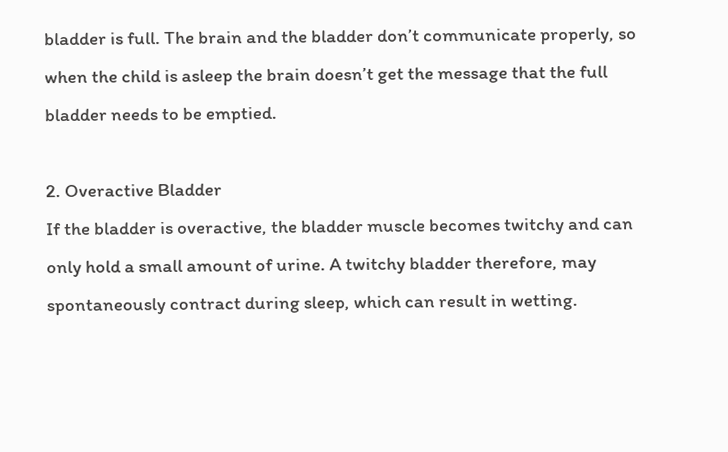bladder is full. The brain and the bladder don’t communicate properly, so when the child is asleep the brain doesn’t get the message that the full bladder needs to be emptied.

2. Overactive Bladder
If the bladder is overactive, the bladder muscle becomes twitchy and can only hold a small amount of urine. A twitchy bladder therefore, may spontaneously contract during sleep, which can result in wetting.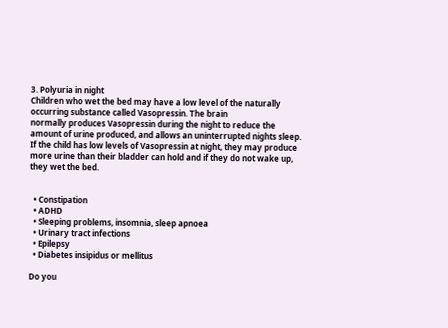3. Polyuria in night
Children who wet the bed may have a low level of the naturally occurring substance called Vasopressin. The brain
normally produces Vasopressin during the night to reduce the amount of urine produced, and allows an uninterrupted nights sleep. If the child has low levels of Vasopressin at night, they may produce more urine than their bladder can hold and if they do not wake up, they wet the bed.


  • Constipation
  • ADHD
  • Sleeping problems, insomnia, sleep apnoea
  • Urinary tract infections
  • Epilepsy
  • Diabetes insipidus or mellitus

Do you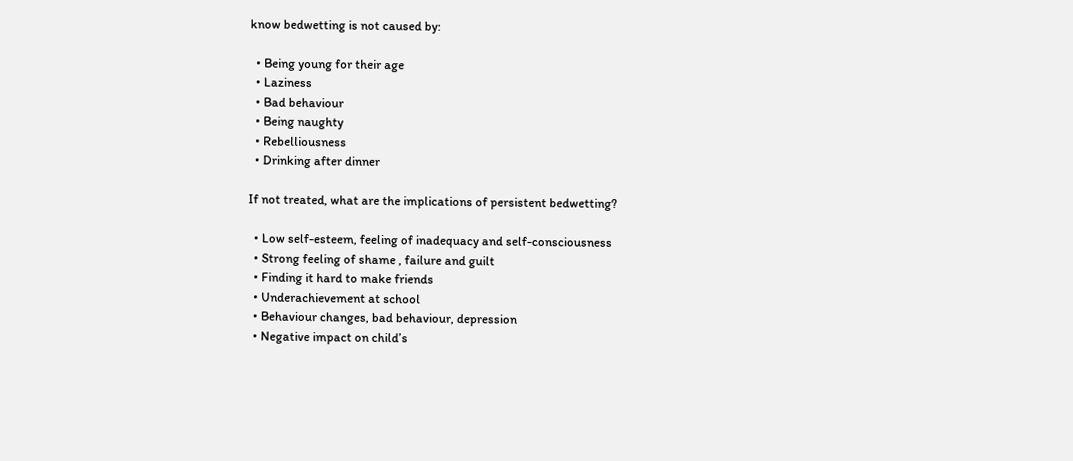know bedwetting is not caused by:

  • Being young for their age
  • Laziness
  • Bad behaviour
  • Being naughty
  • Rebelliousness
  • Drinking after dinner

If not treated, what are the implications of persistent bedwetting?

  • Low self-esteem, feeling of inadequacy and self-consciousness
  • Strong feeling of shame , failure and guilt
  • Finding it hard to make friends
  • Underachievement at school
  • Behaviour changes, bad behaviour, depression
  • Negative impact on child’s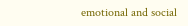emotional and social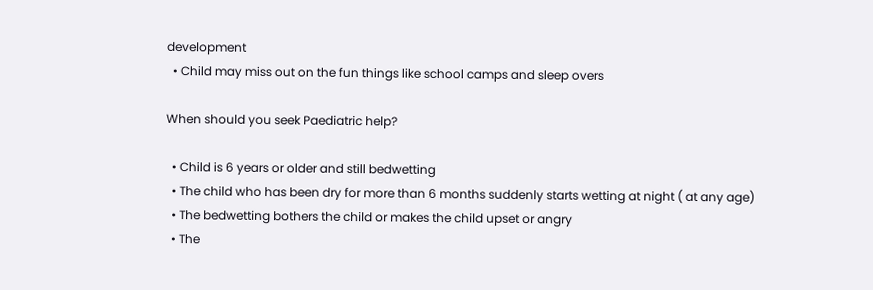development
  • Child may miss out on the fun things like school camps and sleep overs

When should you seek Paediatric help?

  • Child is 6 years or older and still bedwetting
  • The child who has been dry for more than 6 months suddenly starts wetting at night ( at any age)
  • The bedwetting bothers the child or makes the child upset or angry
  • The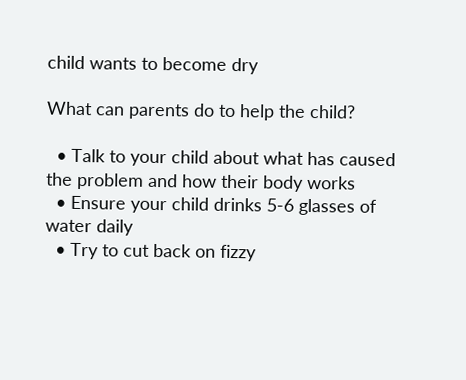child wants to become dry

What can parents do to help the child?

  • Talk to your child about what has caused the problem and how their body works
  • Ensure your child drinks 5-6 glasses of water daily
  • Try to cut back on fizzy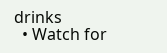drinks
  • Watch for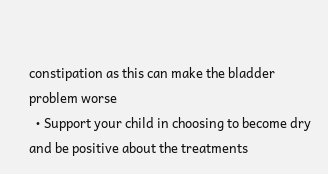constipation as this can make the bladder problem worse
  • Support your child in choosing to become dry and be positive about the treatments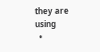they are using
  •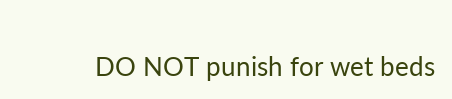DO NOT punish for wet beds